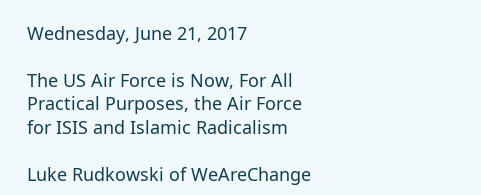Wednesday, June 21, 2017

The US Air Force is Now, For All Practical Purposes, the Air Force for ISIS and Islamic Radicalism

Luke Rudkowski of WeAreChange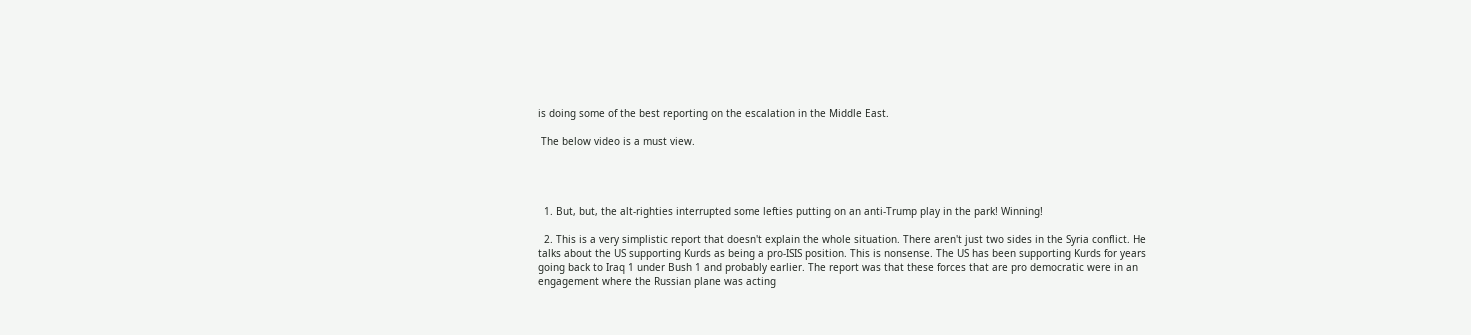is doing some of the best reporting on the escalation in the Middle East.

 The below video is a must view.




  1. But, but, the alt-righties interrupted some lefties putting on an anti-Trump play in the park! Winning!

  2. This is a very simplistic report that doesn't explain the whole situation. There aren't just two sides in the Syria conflict. He talks about the US supporting Kurds as being a pro-ISIS position. This is nonsense. The US has been supporting Kurds for years going back to Iraq 1 under Bush 1 and probably earlier. The report was that these forces that are pro democratic were in an engagement where the Russian plane was acting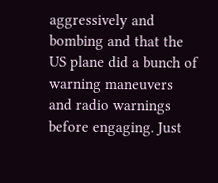aggressively and bombing and that the US plane did a bunch of warning maneuvers and radio warnings before engaging. Just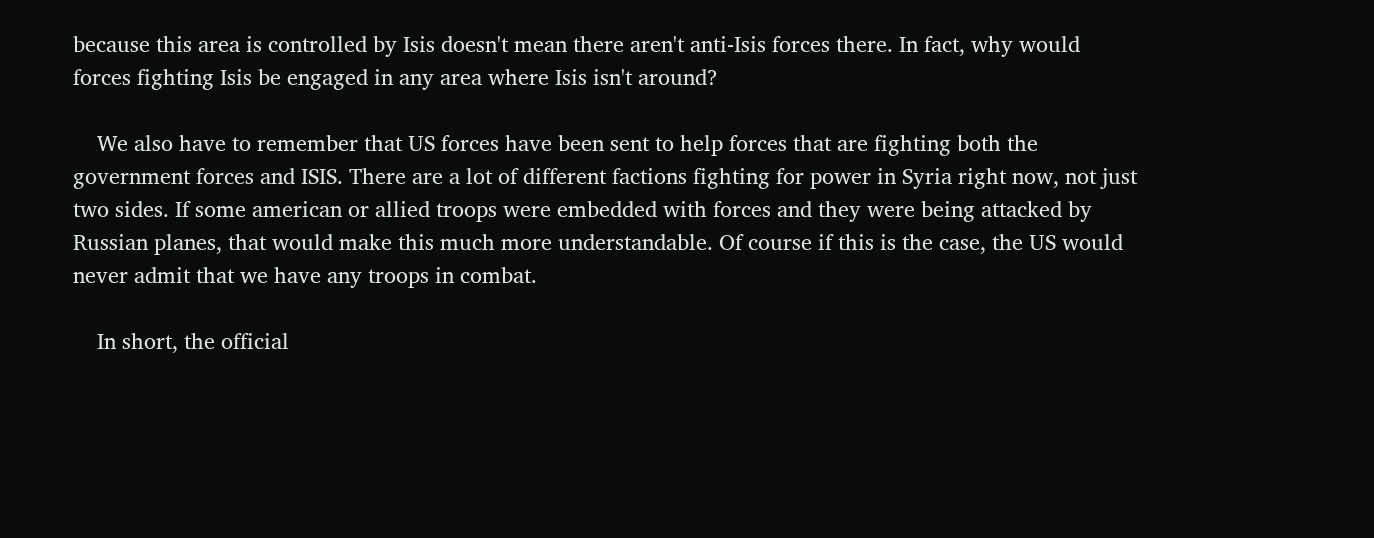because this area is controlled by Isis doesn't mean there aren't anti-Isis forces there. In fact, why would forces fighting Isis be engaged in any area where Isis isn't around?

    We also have to remember that US forces have been sent to help forces that are fighting both the government forces and ISIS. There are a lot of different factions fighting for power in Syria right now, not just two sides. If some american or allied troops were embedded with forces and they were being attacked by Russian planes, that would make this much more understandable. Of course if this is the case, the US would never admit that we have any troops in combat.

    In short, the official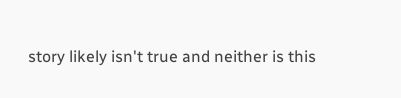story likely isn't true and neither is this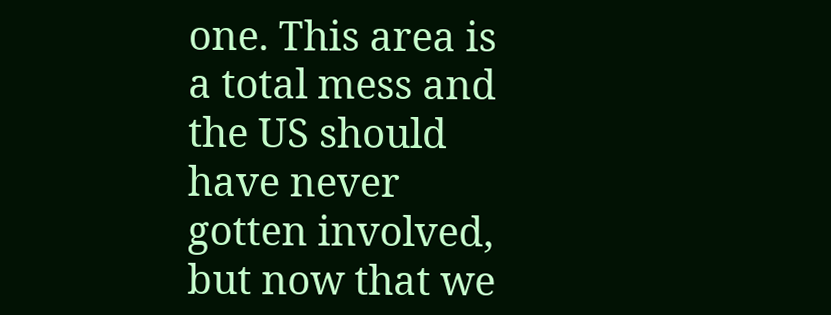one. This area is a total mess and the US should have never gotten involved, but now that we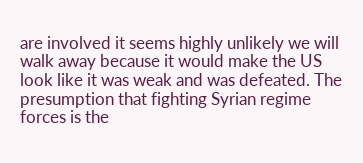are involved it seems highly unlikely we will walk away because it would make the US look like it was weak and was defeated. The presumption that fighting Syrian regime forces is the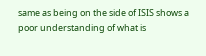same as being on the side of ISIS shows a poor understanding of what is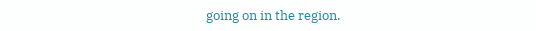going on in the region.